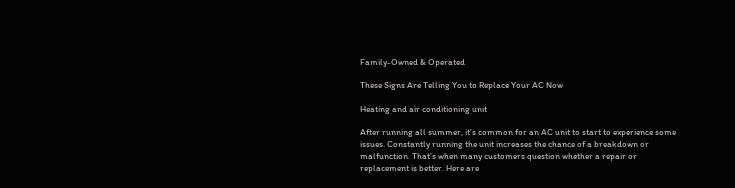Family-Owned & Operated

These Signs Are Telling You to Replace Your AC Now

Heating and air conditioning unit

After running all summer, it’s common for an AC unit to start to experience some issues. Constantly running the unit increases the chance of a breakdown or malfunction. That’s when many customers question whether a repair or replacement is better. Here are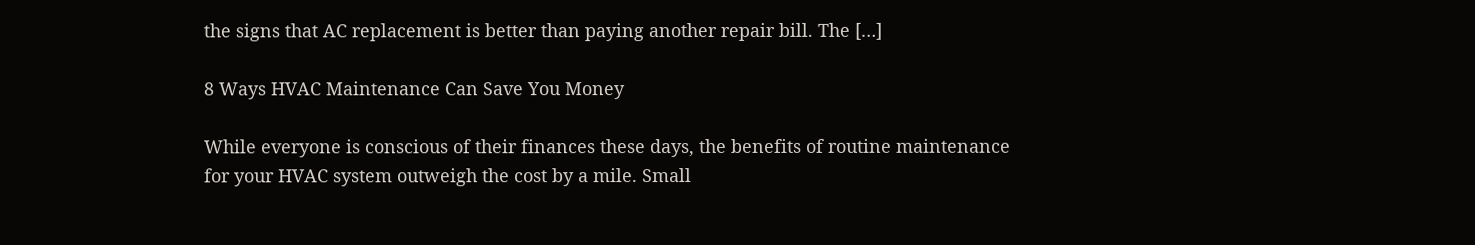the signs that AC replacement is better than paying another repair bill. The […]

8 Ways HVAC Maintenance Can Save You Money

While everyone is conscious of their finances these days, the benefits of routine maintenance for your HVAC system outweigh the cost by a mile. Small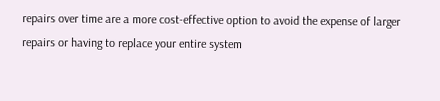repairs over time are a more cost-effective option to avoid the expense of larger repairs or having to replace your entire system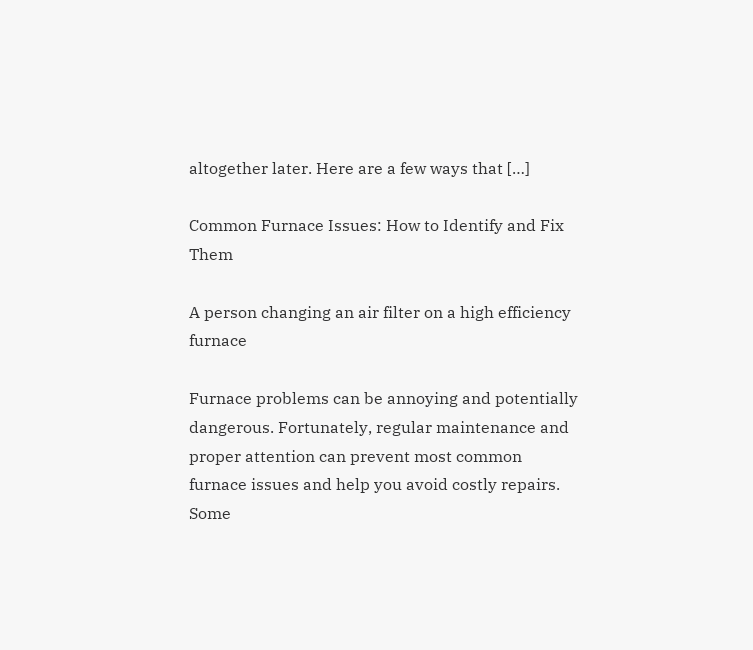altogether later. Here are a few ways that […]

Common Furnace Issues: How to Identify and Fix Them

A person changing an air filter on a high efficiency furnace

Furnace problems can be annoying and potentially dangerous. Fortunately, regular maintenance and proper attention can prevent most common furnace issues and help you avoid costly repairs. Some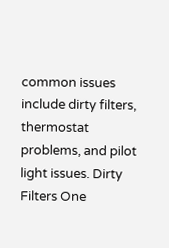common issues include dirty filters, thermostat problems, and pilot light issues. Dirty Filters One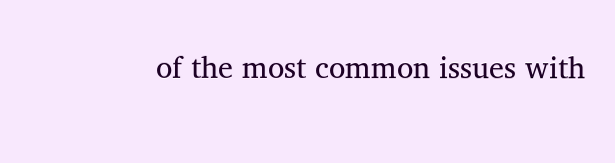of the most common issues with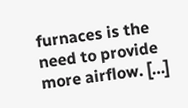furnaces is the need to provide more airflow. […]